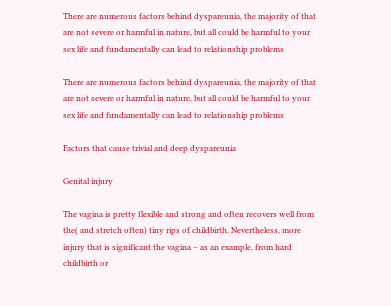There are numerous factors behind dyspareunia, the majority of that are not severe or harmful in nature, but all could be harmful to your sex life and fundamentally can lead to relationship problems

There are numerous factors behind dyspareunia, the majority of that are not severe or harmful in nature, but all could be harmful to your sex life and fundamentally can lead to relationship problems

Factors that cause trivial and deep dyspareunia

Genital injury

The vagina is pretty flexible and strong and often recovers well from the( and stretch often) tiny rips of childbirth. Nevertheless, more injury that is significant the vagina – as an example, from hard childbirth or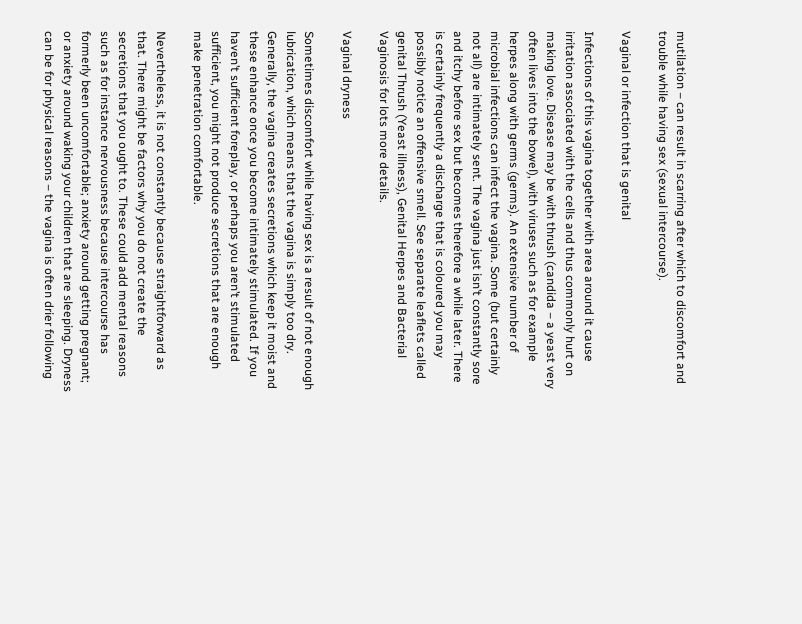mutilation – can result in scarring after which to discomfort and trouble while having sex (sexual intercourse).

Vaginal or infection that is genital

Infections of this vagina together with area around it cause irritation associated with the cells and thus commonly hurt on making love. Disease may be with thrush (candida – a yeast very often lives into the bowel), with viruses such as for example herpes along with germs (germs). An extensive number of microbial infections can infect the vagina. Some (but certainly not all) are intimately sent. The vagina just isn’t constantly sore and itchy before sex but becomes therefore a while later. There is certainly frequently a discharge that is coloured you may possibly notice an offensive smell. See separate leaflets called genital Thrush (Yeast illness), Genital Herpes and Bacterial Vaginosis for lots more details.

Vaginal dryness

Sometimes discomfort while having sex is a result of not enough lubrication, which means that the vagina is simply too dry. Generally, the vagina creates secretions which keep it moist and these enhance once you become intimately stimulated. If you haven’t sufficient foreplay, or perhaps you aren’t stimulated sufficient, you might not produce secretions that are enough make penetration comfortable.

Nevertheless, it is not constantly because straightforward as that. There might be factors why you do not create the secretions that you ought to. These could add mental reasons such as for instance nervousness because intercourse has formerly been uncomfortable; anxiety around getting pregnant; or anxiety around waking your children that are sleeping. Dryness can be for physical reasons – the vagina is often drier following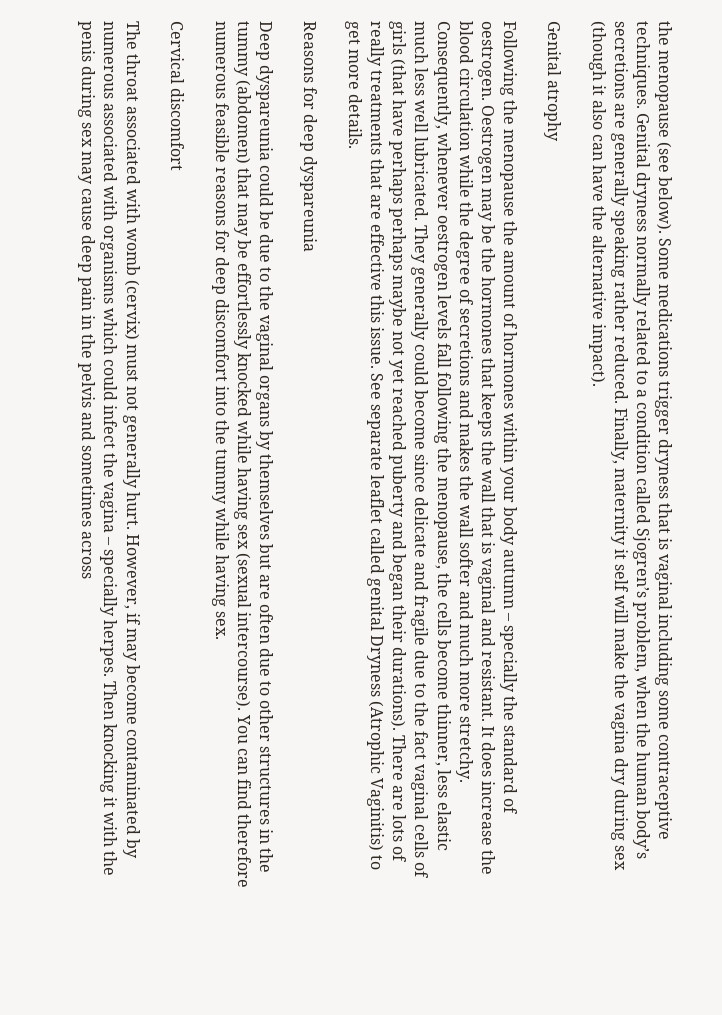the menopause (see below). Some medications trigger dryness that is vaginal including some contraceptive techniques. Genital dryness normally related to a condition called Sjogren’s problem, when the human body’s secretions are generally speaking rather reduced. Finally, maternity it self will make the vagina dry during sex (though it also can have the alternative impact).

Genital atrophy

Following the menopause the amount of hormones within your body autumn – specially the standard of oestrogen. Oestrogen may be the hormones that keeps the wall that is vaginal and resistant. It does increase the blood circulation while the degree of secretions and makes the wall softer and much more stretchy. Consequently, whenever oestrogen levels fall following the menopause, the cells become thinner, less elastic much less well lubricated. They generally could become since delicate and fragile due to the fact vaginal cells of girls (that have perhaps perhaps maybe not yet reached puberty and began their durations). There are lots of really treatments that are effective this issue. See separate leaflet called genital Dryness (Atrophic Vaginitis) to get more details.

Reasons for deep dyspareunia

Deep dyspareunia could be due to the vaginal organs by themselves but are often due to other structures in the tummy (abdomen) that may be effortlessly knocked while having sex (sexual intercourse). You can find therefore numerous feasible reasons for deep discomfort into the tummy while having sex.

Cervical discomfort

The throat associated with womb (cervix) must not generally hurt. However, if may become contaminated by numerous associated with organisms which could infect the vagina – specially herpes. Then knocking it with the penis during sex may cause deep pain in the pelvis and sometimes across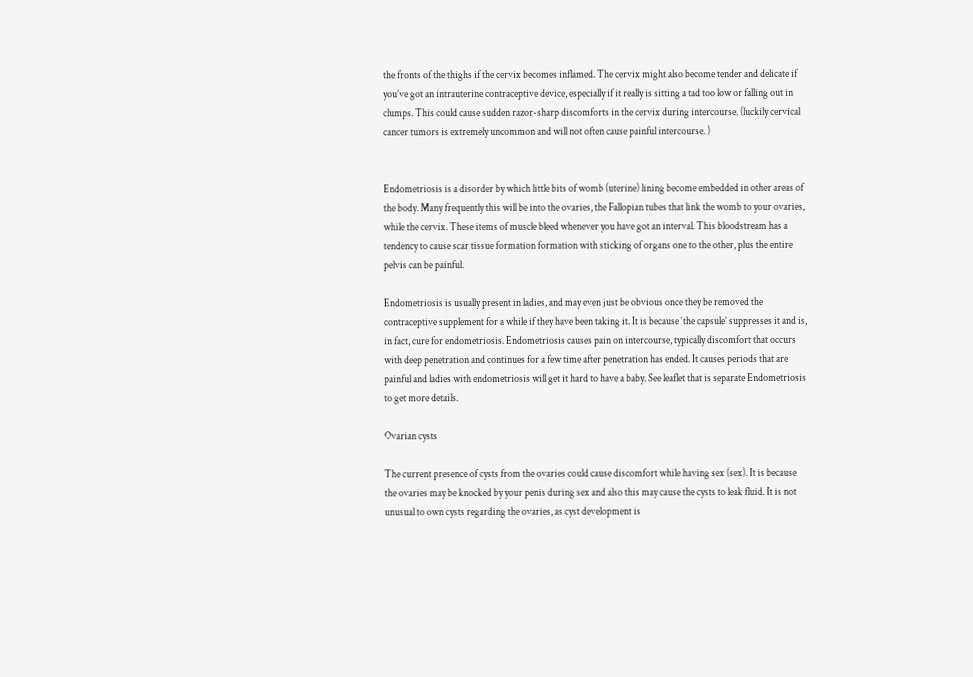the fronts of the thighs if the cervix becomes inflamed. The cervix might also become tender and delicate if you’ve got an intrauterine contraceptive device, especially if it really is sitting a tad too low or falling out in clumps. This could cause sudden razor-sharp discomforts in the cervix during intercourse. (luckily cervical cancer tumors is extremely uncommon and will not often cause painful intercourse. )


Endometriosis is a disorder by which little bits of womb (uterine) lining become embedded in other areas of the body. Many frequently this will be into the ovaries, the Fallopian tubes that link the womb to your ovaries, while the cervix. These items of muscle bleed whenever you have got an interval. This bloodstream has a tendency to cause scar tissue formation formation with sticking of organs one to the other, plus the entire pelvis can be painful.

Endometriosis is usually present in ladies, and may even just be obvious once they be removed the contraceptive supplement for a while if they have been taking it. It is because ‘the capsule’ suppresses it and is, in fact, cure for endometriosis. Endometriosis causes pain on intercourse, typically discomfort that occurs with deep penetration and continues for a few time after penetration has ended. It causes periods that are painful and ladies with endometriosis will get it hard to have a baby. See leaflet that is separate Endometriosis to get more details.

Ovarian cysts

The current presence of cysts from the ovaries could cause discomfort while having sex (sex). It is because the ovaries may be knocked by your penis during sex and also this may cause the cysts to leak fluid. It is not unusual to own cysts regarding the ovaries, as cyst development is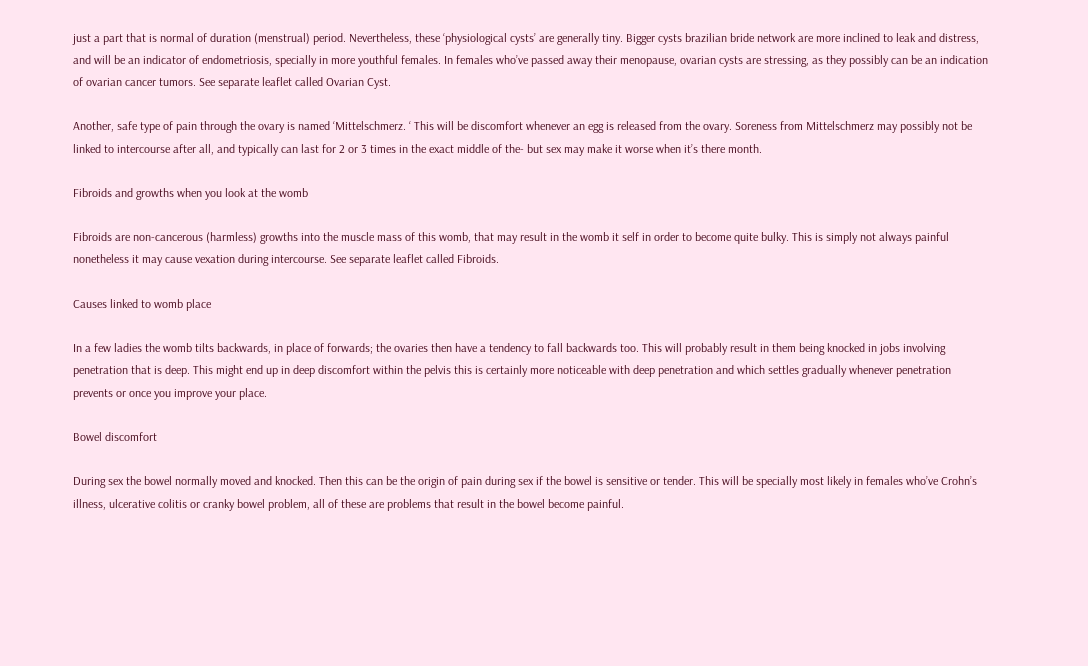just a part that is normal of duration (menstrual) period. Nevertheless, these ‘physiological cysts’ are generally tiny. Bigger cysts brazilian bride network are more inclined to leak and distress, and will be an indicator of endometriosis, specially in more youthful females. In females who’ve passed away their menopause, ovarian cysts are stressing, as they possibly can be an indication of ovarian cancer tumors. See separate leaflet called Ovarian Cyst.

Another, safe type of pain through the ovary is named ‘Mittelschmerz. ‘ This will be discomfort whenever an egg is released from the ovary. Soreness from Mittelschmerz may possibly not be linked to intercourse after all, and typically can last for 2 or 3 times in the exact middle of the- but sex may make it worse when it’s there month.

Fibroids and growths when you look at the womb

Fibroids are non-cancerous (harmless) growths into the muscle mass of this womb, that may result in the womb it self in order to become quite bulky. This is simply not always painful nonetheless it may cause vexation during intercourse. See separate leaflet called Fibroids.

Causes linked to womb place

In a few ladies the womb tilts backwards, in place of forwards; the ovaries then have a tendency to fall backwards too. This will probably result in them being knocked in jobs involving penetration that is deep. This might end up in deep discomfort within the pelvis this is certainly more noticeable with deep penetration and which settles gradually whenever penetration prevents or once you improve your place.

Bowel discomfort

During sex the bowel normally moved and knocked. Then this can be the origin of pain during sex if the bowel is sensitive or tender. This will be specially most likely in females who’ve Crohn’s illness, ulcerative colitis or cranky bowel problem, all of these are problems that result in the bowel become painful.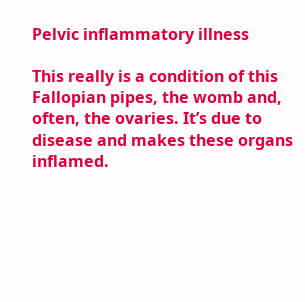Pelvic inflammatory illness

This really is a condition of this Fallopian pipes, the womb and, often, the ovaries. It’s due to disease and makes these organs inflamed.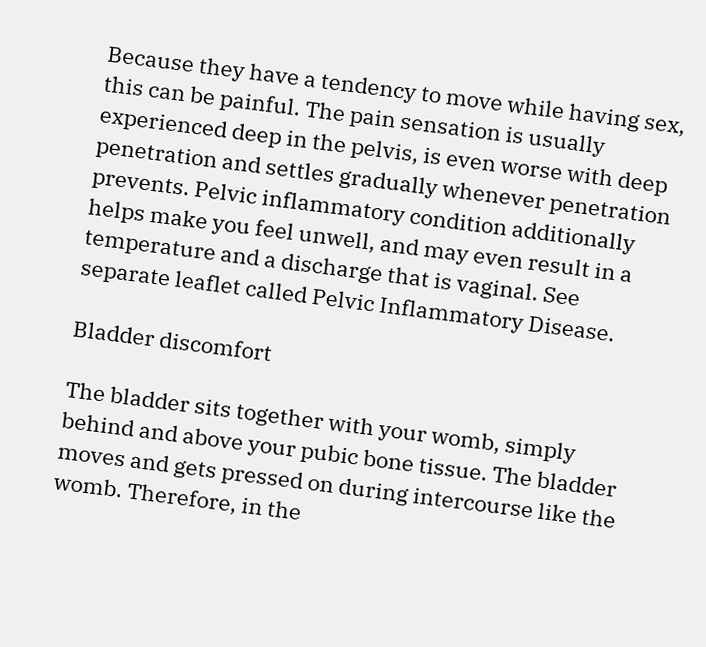Because they have a tendency to move while having sex, this can be painful. The pain sensation is usually experienced deep in the pelvis, is even worse with deep penetration and settles gradually whenever penetration prevents. Pelvic inflammatory condition additionally helps make you feel unwell, and may even result in a temperature and a discharge that is vaginal. See separate leaflet called Pelvic Inflammatory Disease.

Bladder discomfort

The bladder sits together with your womb, simply behind and above your pubic bone tissue. The bladder moves and gets pressed on during intercourse like the womb. Therefore, in the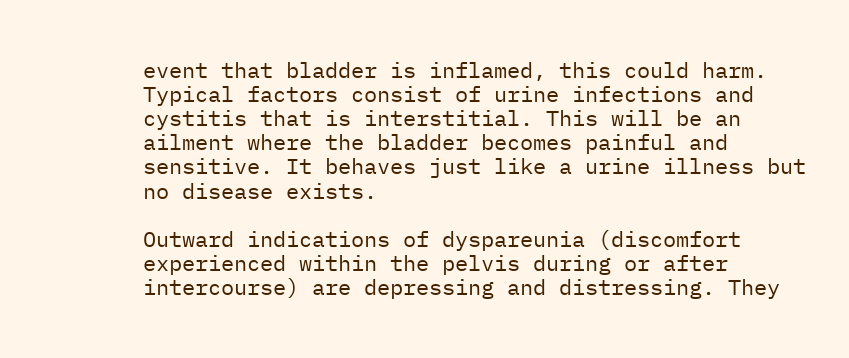event that bladder is inflamed, this could harm. Typical factors consist of urine infections and cystitis that is interstitial. This will be an ailment where the bladder becomes painful and sensitive. It behaves just like a urine illness but no disease exists.

Outward indications of dyspareunia (discomfort experienced within the pelvis during or after intercourse) are depressing and distressing. They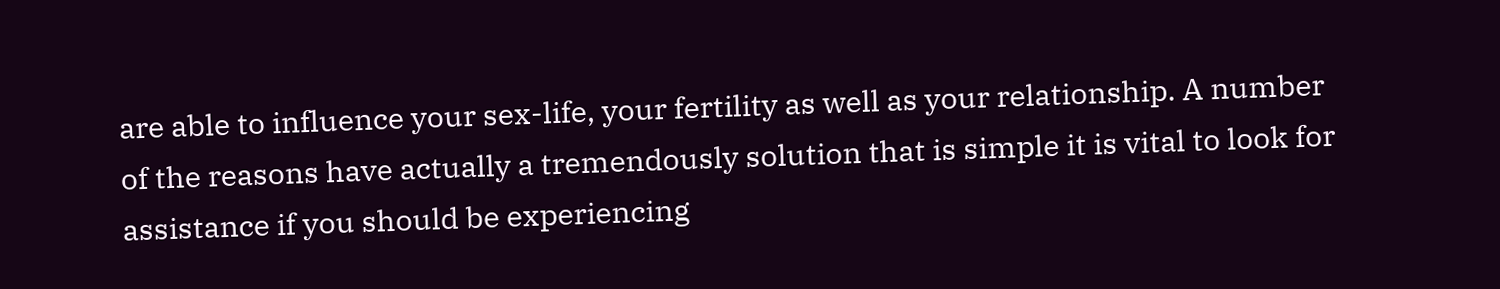are able to influence your sex-life, your fertility as well as your relationship. A number of the reasons have actually a tremendously solution that is simple it is vital to look for assistance if you should be experiencing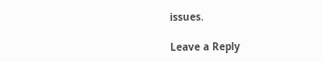issues.

Leave a Reply